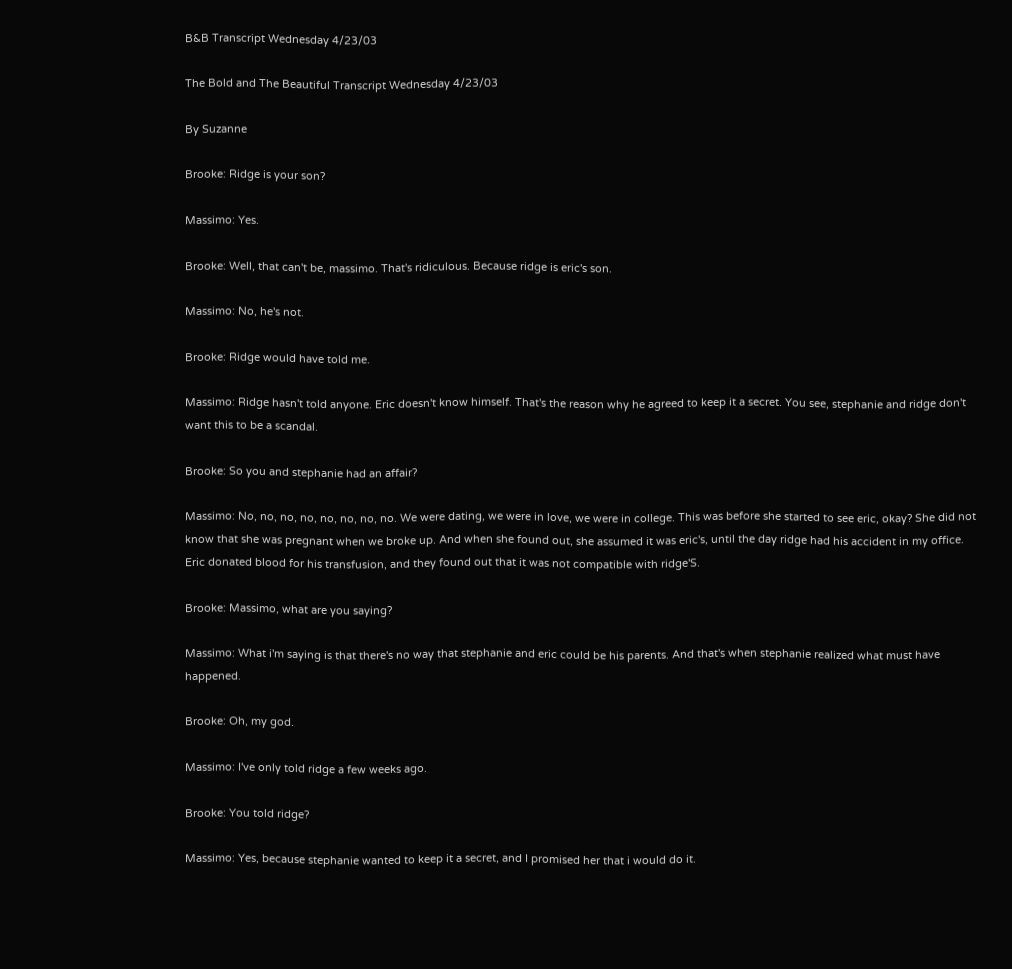B&B Transcript Wednesday 4/23/03

The Bold and The Beautiful Transcript Wednesday 4/23/03

By Suzanne

Brooke: Ridge is your son?

Massimo: Yes.

Brooke: Well, that can't be, massimo. That's ridiculous. Because ridge is eric's son.

Massimo: No, he's not.

Brooke: Ridge would have told me.

Massimo: Ridge hasn't told anyone. Eric doesn't know himself. That's the reason why he agreed to keep it a secret. You see, stephanie and ridge don't want this to be a scandal.

Brooke: So you and stephanie had an affair?

Massimo: No, no, no, no, no, no, no, no. We were dating, we were in love, we were in college. This was before she started to see eric, okay? She did not know that she was pregnant when we broke up. And when she found out, she assumed it was eric's, until the day ridge had his accident in my office. Eric donated blood for his transfusion, and they found out that it was not compatible with ridge'S.

Brooke: Massimo, what are you saying?

Massimo: What i'm saying is that there's no way that stephanie and eric could be his parents. And that's when stephanie realized what must have happened.

Brooke: Oh, my god.

Massimo: I've only told ridge a few weeks ago.

Brooke: You told ridge?

Massimo: Yes, because stephanie wanted to keep it a secret, and I promised her that i would do it.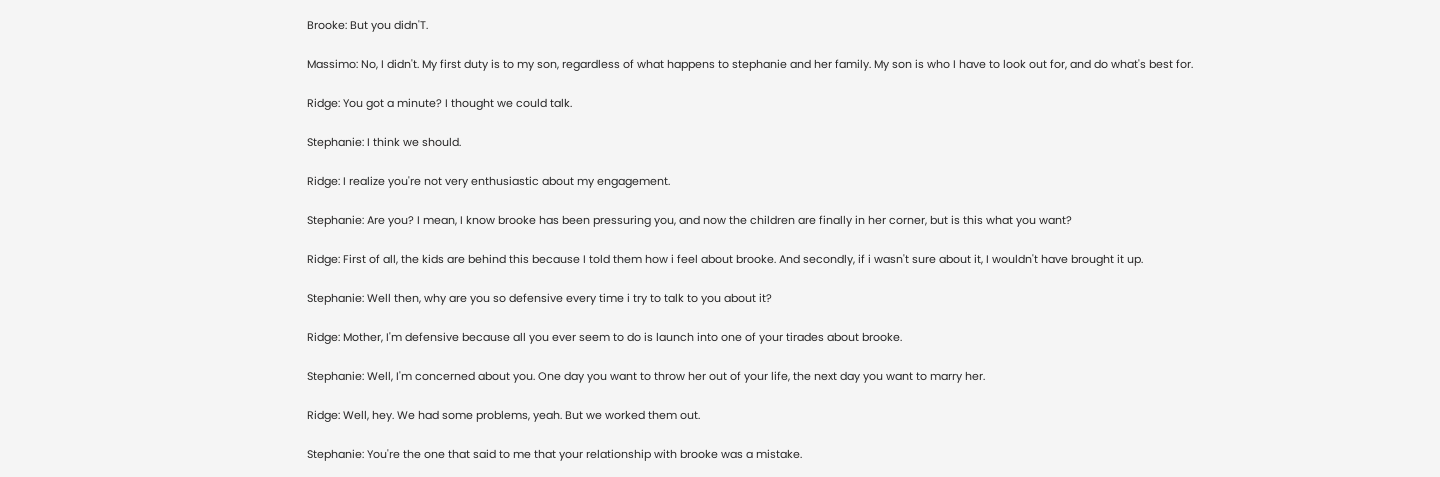Brooke: But you didn'T.

Massimo: No, I didn't. My first duty is to my son, regardless of what happens to stephanie and her family. My son is who I have to look out for, and do what's best for.

Ridge: You got a minute? I thought we could talk.

Stephanie: I think we should.

Ridge: I realize you're not very enthusiastic about my engagement.

Stephanie: Are you? I mean, I know brooke has been pressuring you, and now the children are finally in her corner, but is this what you want?

Ridge: First of all, the kids are behind this because I told them how i feel about brooke. And secondly, if i wasn't sure about it, I wouldn't have brought it up.

Stephanie: Well then, why are you so defensive every time i try to talk to you about it?

Ridge: Mother, I'm defensive because all you ever seem to do is launch into one of your tirades about brooke.

Stephanie: Well, I'm concerned about you. One day you want to throw her out of your life, the next day you want to marry her.

Ridge: Well, hey. We had some problems, yeah. But we worked them out.

Stephanie: You're the one that said to me that your relationship with brooke was a mistake.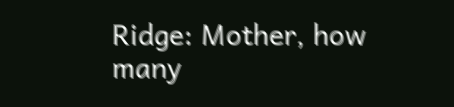Ridge: Mother, how many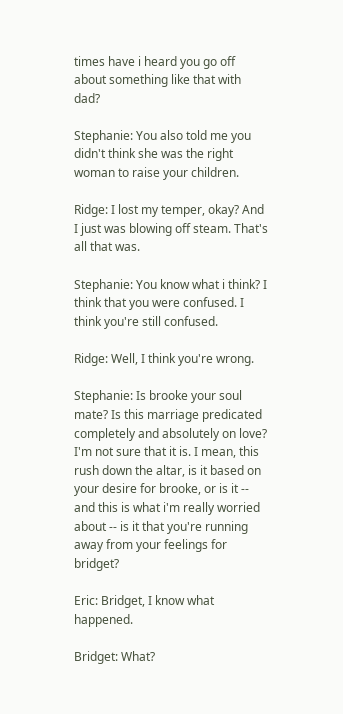times have i heard you go off about something like that with dad?

Stephanie: You also told me you didn't think she was the right woman to raise your children.

Ridge: I lost my temper, okay? And I just was blowing off steam. That's all that was.

Stephanie: You know what i think? I think that you were confused. I think you're still confused.

Ridge: Well, I think you're wrong.

Stephanie: Is brooke your soul mate? Is this marriage predicated completely and absolutely on love? I'm not sure that it is. I mean, this rush down the altar, is it based on your desire for brooke, or is it -- and this is what i'm really worried about -- is it that you're running away from your feelings for bridget?

Eric: Bridget, I know what happened.

Bridget: What?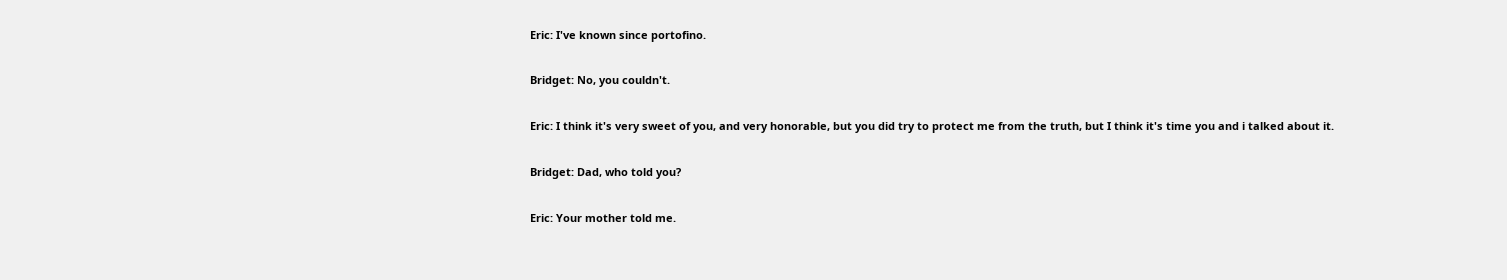Eric: I've known since portofino.

Bridget: No, you couldn't.

Eric: I think it's very sweet of you, and very honorable, but you did try to protect me from the truth, but I think it's time you and i talked about it.

Bridget: Dad, who told you?

Eric: Your mother told me.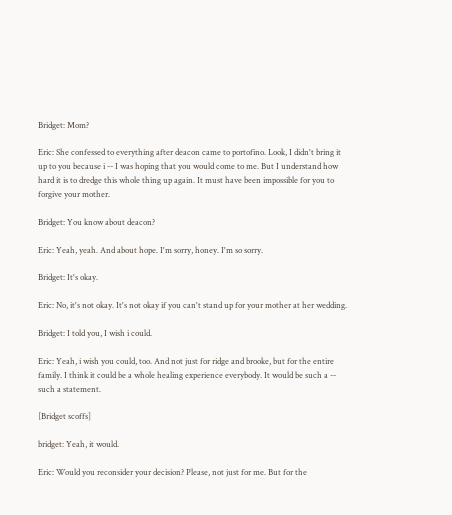Bridget: Mom?

Eric: She confessed to everything after deacon came to portofino. Look, I didn't bring it up to you because i -- I was hoping that you would come to me. But I understand how hard it is to dredge this whole thing up again. It must have been impossible for you to forgive your mother.

Bridget: You know about deacon?

Eric: Yeah, yeah. And about hope. I'm sorry, honey. I'm so sorry.

Bridget: It's okay.

Eric: No, it's not okay. It's not okay if you can't stand up for your mother at her wedding.

Bridget: I told you, I wish i could.

Eric: Yeah, i wish you could, too. And not just for ridge and brooke, but for the entire family. I think it could be a whole healing experience everybody. It would be such a -- such a statement.

[Bridget scoffs]

bridget: Yeah, it would.

Eric: Would you reconsider your decision? Please, not just for me. But for the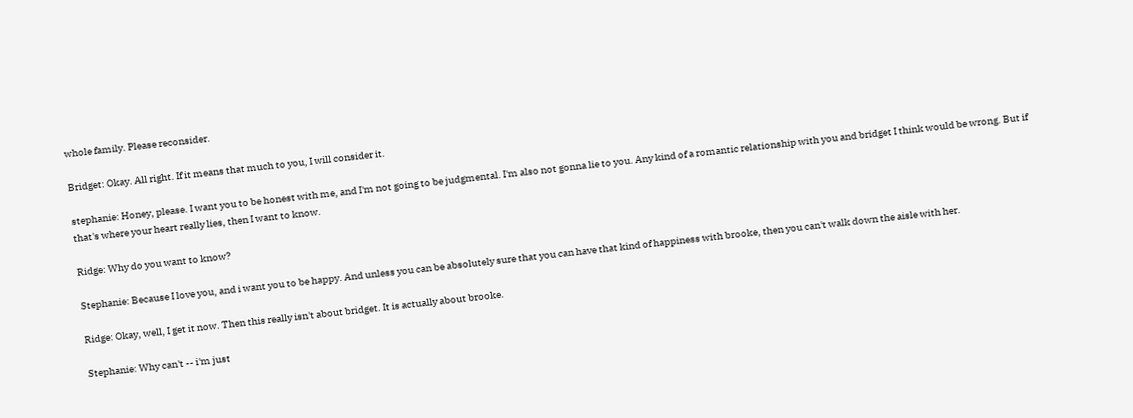whole family. Please reconsider.

Bridget: Okay. All right. If it means that much to you, I will consider it.

stephanie: Honey, please. I want you to be honest with me, and I'm not going to be judgmental. I'm also not gonna lie to you. Any kind of a romantic relationship with you and bridget I think would be wrong. But if that's where your heart really lies, then I want to know.

Ridge: Why do you want to know?

Stephanie: Because I love you, and i want you to be happy. And unless you can be absolutely sure that you can have that kind of happiness with brooke, then you can't walk down the aisle with her.

Ridge: Okay, well, I get it now. Then this really isn't about bridget. It is actually about brooke.

Stephanie: Why can't -- i'm just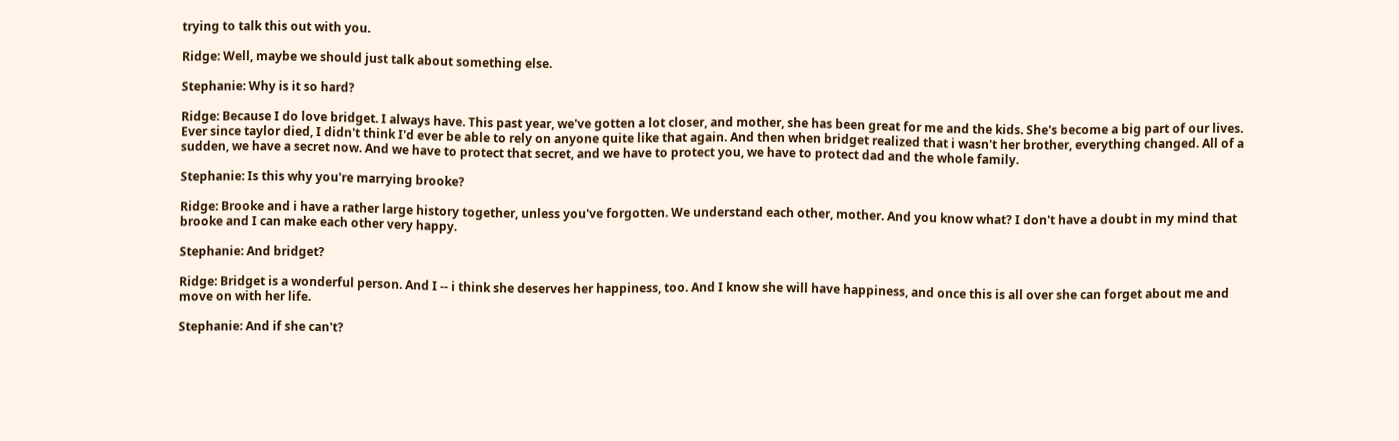trying to talk this out with you.

Ridge: Well, maybe we should just talk about something else.

Stephanie: Why is it so hard?

Ridge: Because I do love bridget. I always have. This past year, we've gotten a lot closer, and mother, she has been great for me and the kids. She's become a big part of our lives. Ever since taylor died, I didn't think I'd ever be able to rely on anyone quite like that again. And then when bridget realized that i wasn't her brother, everything changed. All of a sudden, we have a secret now. And we have to protect that secret, and we have to protect you, we have to protect dad and the whole family.

Stephanie: Is this why you're marrying brooke?

Ridge: Brooke and i have a rather large history together, unless you've forgotten. We understand each other, mother. And you know what? I don't have a doubt in my mind that brooke and I can make each other very happy.

Stephanie: And bridget?

Ridge: Bridget is a wonderful person. And I -- i think she deserves her happiness, too. And I know she will have happiness, and once this is all over she can forget about me and move on with her life.

Stephanie: And if she can't?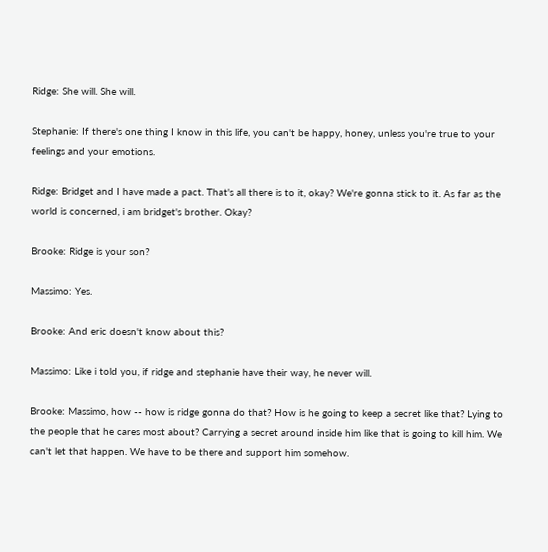Ridge: She will. She will.

Stephanie: If there's one thing I know in this life, you can't be happy, honey, unless you're true to your feelings and your emotions.

Ridge: Bridget and I have made a pact. That's all there is to it, okay? We're gonna stick to it. As far as the world is concerned, i am bridget's brother. Okay?

Brooke: Ridge is your son?

Massimo: Yes.

Brooke: And eric doesn't know about this?

Massimo: Like i told you, if ridge and stephanie have their way, he never will.

Brooke: Massimo, how -- how is ridge gonna do that? How is he going to keep a secret like that? Lying to the people that he cares most about? Carrying a secret around inside him like that is going to kill him. We can't let that happen. We have to be there and support him somehow.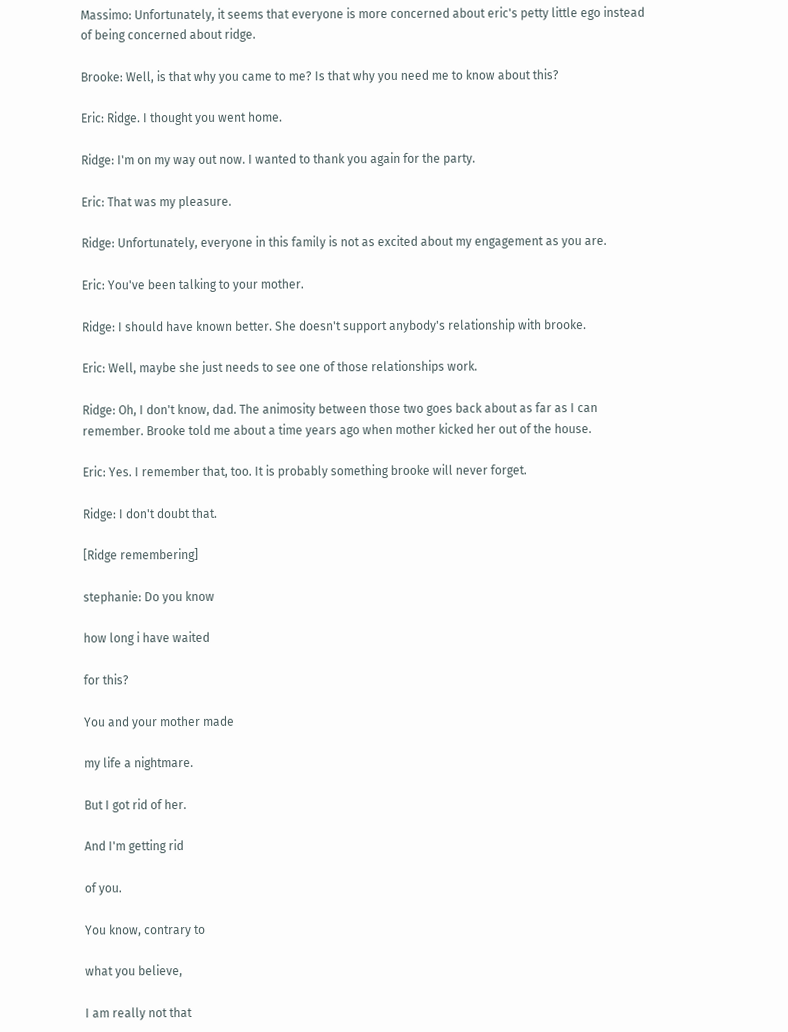Massimo: Unfortunately, it seems that everyone is more concerned about eric's petty little ego instead of being concerned about ridge.

Brooke: Well, is that why you came to me? Is that why you need me to know about this?

Eric: Ridge. I thought you went home.

Ridge: I'm on my way out now. I wanted to thank you again for the party.

Eric: That was my pleasure.

Ridge: Unfortunately, everyone in this family is not as excited about my engagement as you are.

Eric: You've been talking to your mother.

Ridge: I should have known better. She doesn't support anybody's relationship with brooke.

Eric: Well, maybe she just needs to see one of those relationships work.

Ridge: Oh, I don't know, dad. The animosity between those two goes back about as far as I can remember. Brooke told me about a time years ago when mother kicked her out of the house.

Eric: Yes. I remember that, too. It is probably something brooke will never forget.

Ridge: I don't doubt that.

[Ridge remembering]

stephanie: Do you know

how long i have waited

for this?

You and your mother made

my life a nightmare.

But I got rid of her.

And I'm getting rid

of you.

You know, contrary to

what you believe,

I am really not that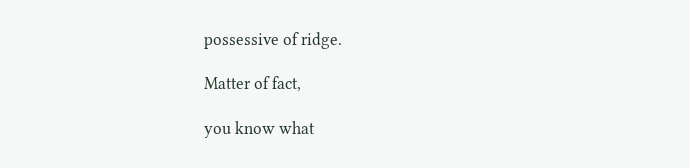possessive of ridge.

Matter of fact,

you know what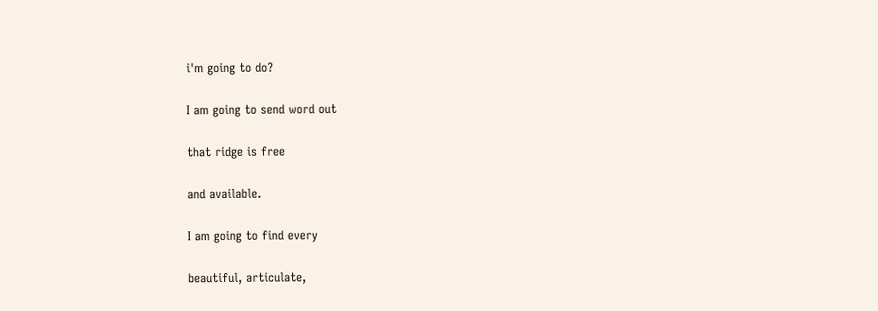i'm going to do?

I am going to send word out

that ridge is free

and available.

I am going to find every

beautiful, articulate,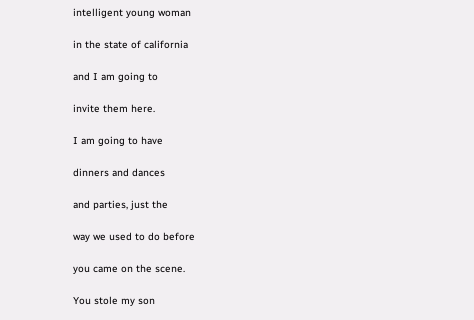intelligent young woman

in the state of california

and I am going to

invite them here.

I am going to have

dinners and dances

and parties, just the

way we used to do before

you came on the scene.

You stole my son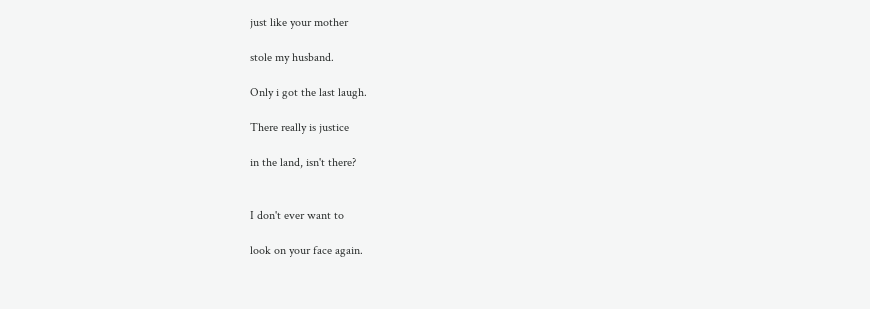just like your mother

stole my husband.

Only i got the last laugh.

There really is justice

in the land, isn't there?


I don't ever want to

look on your face again.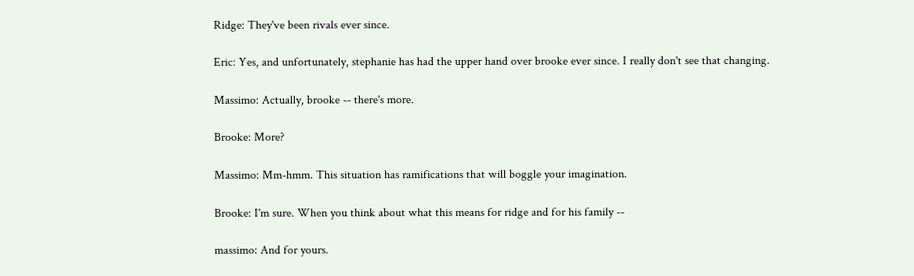Ridge: They've been rivals ever since.

Eric: Yes, and unfortunately, stephanie has had the upper hand over brooke ever since. I really don't see that changing.

Massimo: Actually, brooke -- there's more.

Brooke: More?

Massimo: Mm-hmm. This situation has ramifications that will boggle your imagination.

Brooke: I'm sure. When you think about what this means for ridge and for his family --

massimo: And for yours.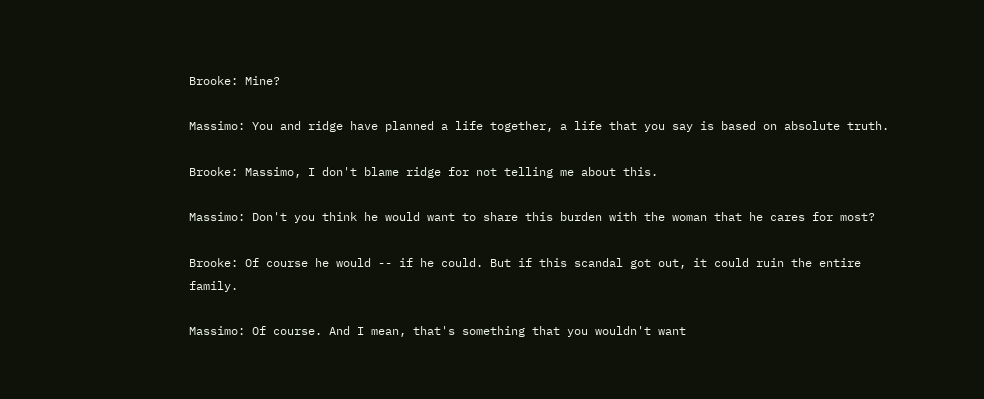Brooke: Mine?

Massimo: You and ridge have planned a life together, a life that you say is based on absolute truth.

Brooke: Massimo, I don't blame ridge for not telling me about this.

Massimo: Don't you think he would want to share this burden with the woman that he cares for most?

Brooke: Of course he would -- if he could. But if this scandal got out, it could ruin the entire family.

Massimo: Of course. And I mean, that's something that you wouldn't want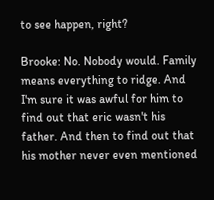to see happen, right?

Brooke: No. Nobody would. Family means everything to ridge. And I'm sure it was awful for him to find out that eric wasn't his father. And then to find out that his mother never even mentioned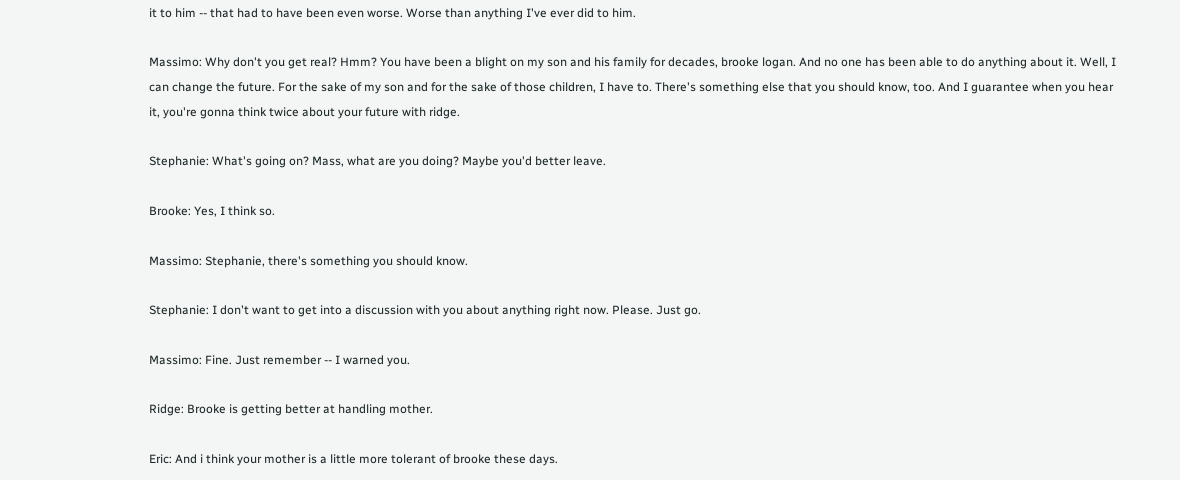it to him -- that had to have been even worse. Worse than anything I've ever did to him.

Massimo: Why don't you get real? Hmm? You have been a blight on my son and his family for decades, brooke logan. And no one has been able to do anything about it. Well, I can change the future. For the sake of my son and for the sake of those children, I have to. There's something else that you should know, too. And I guarantee when you hear it, you're gonna think twice about your future with ridge.

Stephanie: What's going on? Mass, what are you doing? Maybe you'd better leave.

Brooke: Yes, I think so.

Massimo: Stephanie, there's something you should know.

Stephanie: I don't want to get into a discussion with you about anything right now. Please. Just go.

Massimo: Fine. Just remember -- I warned you.

Ridge: Brooke is getting better at handling mother.

Eric: And i think your mother is a little more tolerant of brooke these days.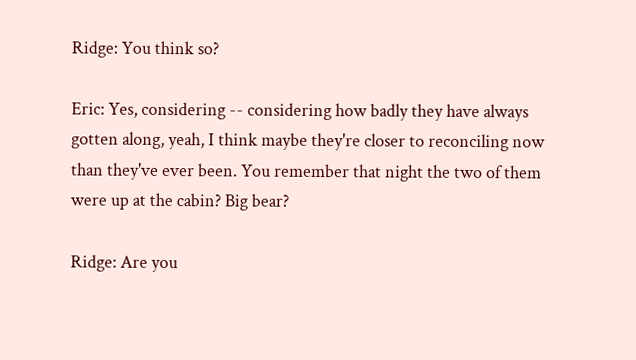Ridge: You think so?

Eric: Yes, considering -- considering how badly they have always gotten along, yeah, I think maybe they're closer to reconciling now than they've ever been. You remember that night the two of them were up at the cabin? Big bear?

Ridge: Are you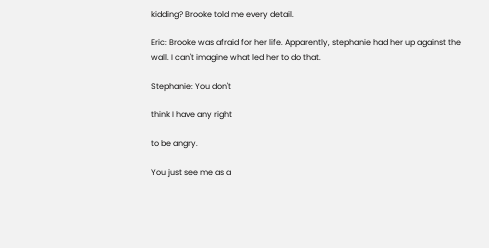kidding? Brooke told me every detail.

Eric: Brooke was afraid for her life. Apparently, stephanie had her up against the wall. I can't imagine what led her to do that.

Stephanie: You don't

think I have any right

to be angry.

You just see me as a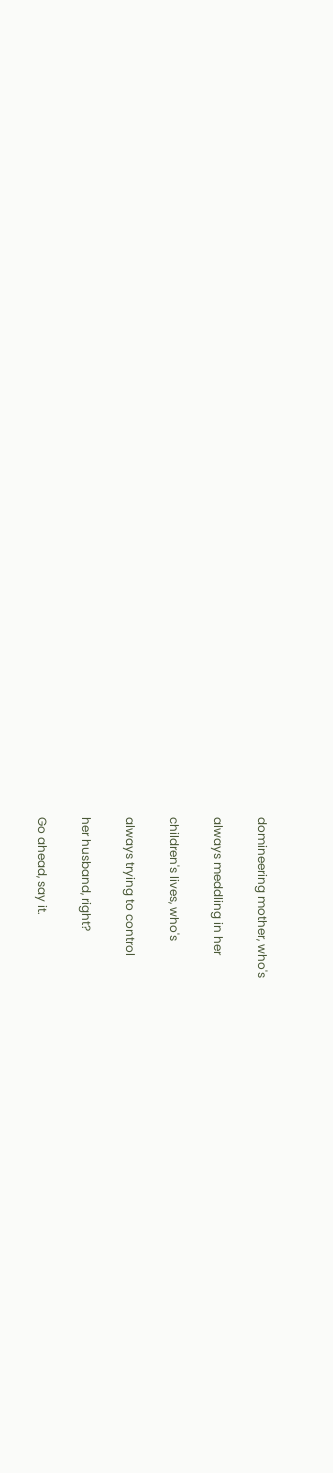domineering mother, who's

always meddling in her

children's lives, who's

always trying to control

her husband, right?

Go ahead, say it.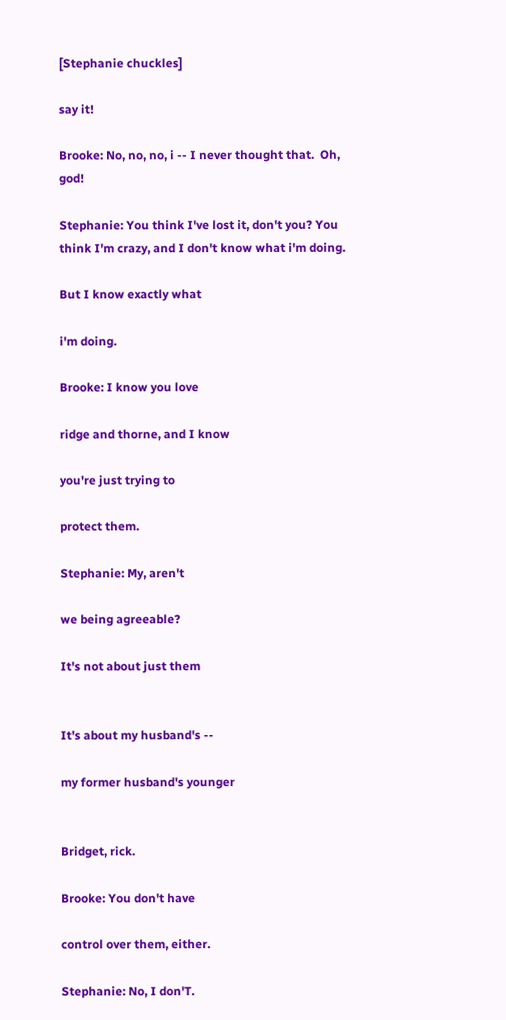[Stephanie chuckles]

say it!

Brooke: No, no, no, i -- I never thought that.  Oh, god!

Stephanie: You think I've lost it, don't you? You think I'm crazy, and I don't know what i'm doing.

But I know exactly what

i'm doing.

Brooke: I know you love

ridge and thorne, and I know

you're just trying to

protect them.

Stephanie: My, aren't

we being agreeable?

It's not about just them


It's about my husband's --

my former husband's younger


Bridget, rick.

Brooke: You don't have

control over them, either.

Stephanie: No, I don'T.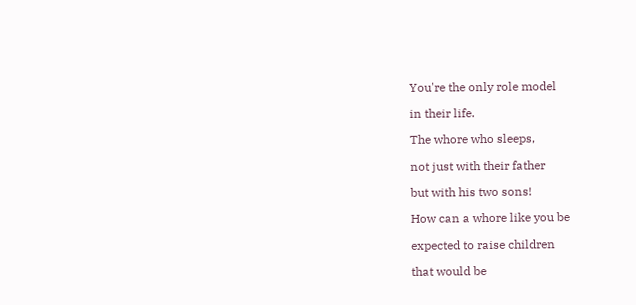You're the only role model

in their life.

The whore who sleeps,

not just with their father

but with his two sons!

How can a whore like you be

expected to raise children

that would be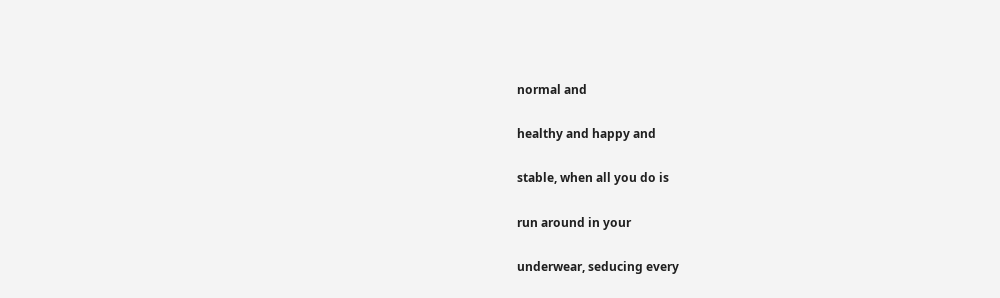normal and

healthy and happy and

stable, when all you do is

run around in your

underwear, seducing every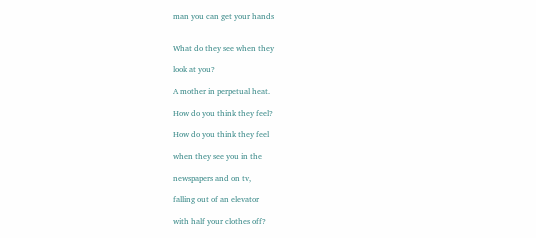man you can get your hands


What do they see when they

look at you?

A mother in perpetual heat.

How do you think they feel?

How do you think they feel

when they see you in the

newspapers and on tv,

falling out of an elevator

with half your clothes off?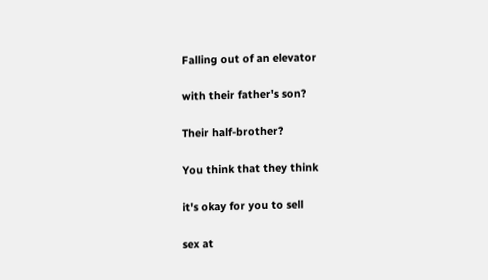Falling out of an elevator

with their father's son?

Their half-brother?

You think that they think

it's okay for you to sell

sex at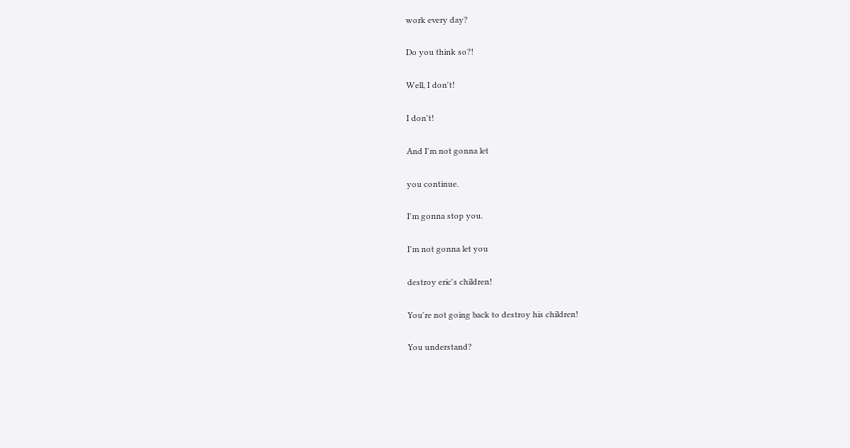work every day?

Do you think so?!

Well, I don't!

I don't!

And I'm not gonna let

you continue.

I'm gonna stop you.

I'm not gonna let you

destroy eric's children!

You're not going back to destroy his children!

You understand?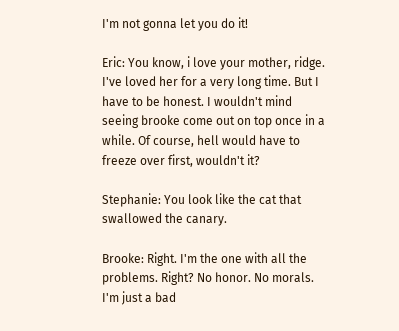I'm not gonna let you do it!

Eric: You know, i love your mother, ridge. I've loved her for a very long time. But I have to be honest. I wouldn't mind seeing brooke come out on top once in a while. Of course, hell would have to freeze over first, wouldn't it?

Stephanie: You look like the cat that swallowed the canary.

Brooke: Right. I'm the one with all the problems. Right? No honor. No morals. I'm just a bad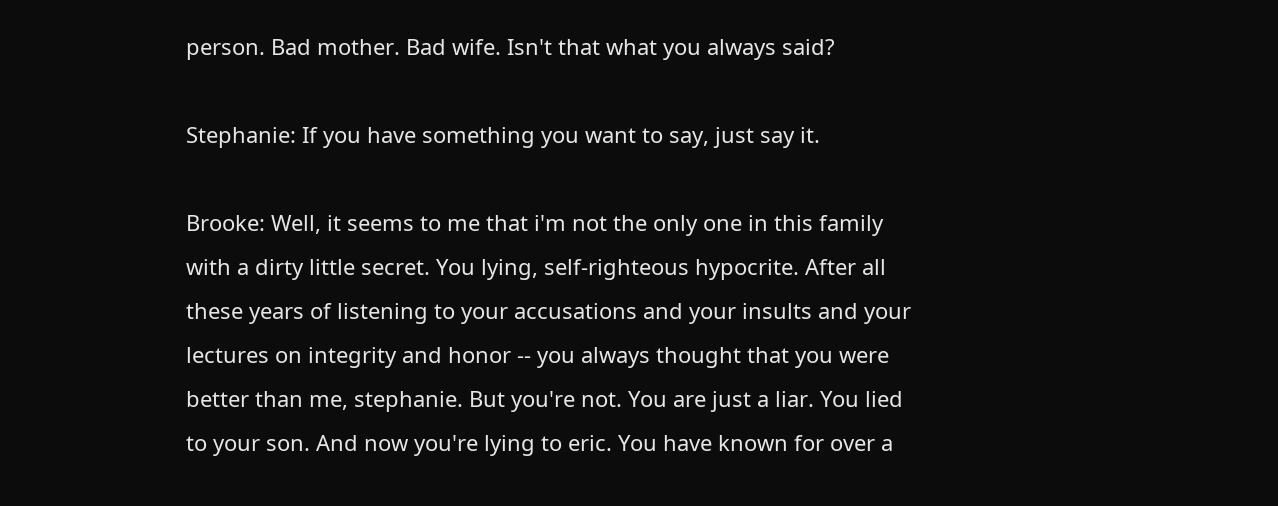person. Bad mother. Bad wife. Isn't that what you always said?

Stephanie: If you have something you want to say, just say it.

Brooke: Well, it seems to me that i'm not the only one in this family with a dirty little secret. You lying, self-righteous hypocrite. After all these years of listening to your accusations and your insults and your lectures on integrity and honor -- you always thought that you were better than me, stephanie. But you're not. You are just a liar. You lied to your son. And now you're lying to eric. You have known for over a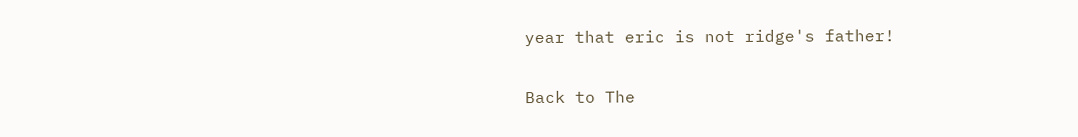year that eric is not ridge's father!

Back to The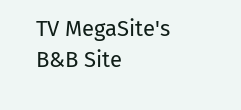TV MegaSite's B&B Site